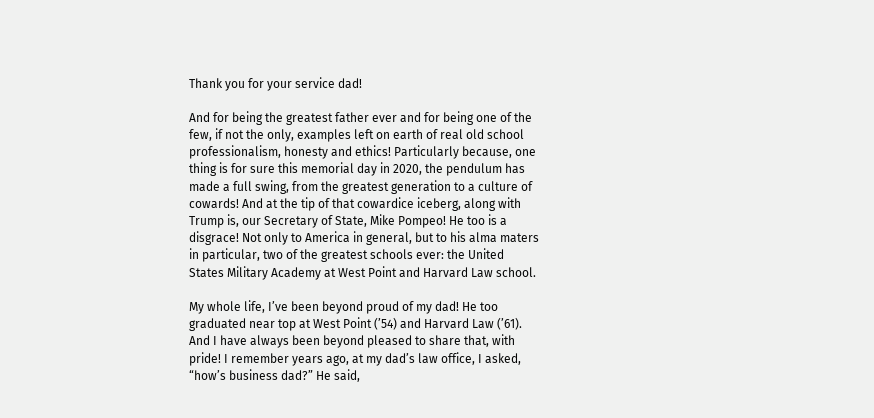Thank you for your service dad!

And for being the greatest father ever and for being one of the few, if not the only, examples left on earth of real old school professionalism, honesty and ethics! Particularly because, one thing is for sure this memorial day in 2020, the pendulum has made a full swing, from the greatest generation to a culture of cowards! And at the tip of that cowardice iceberg, along with Trump is, our Secretary of State, Mike Pompeo! He too is a disgrace! Not only to America in general, but to his alma maters in particular, two of the greatest schools ever: the United States Military Academy at West Point and Harvard Law school.

My whole life, I’ve been beyond proud of my dad! He too graduated near top at West Point (’54) and Harvard Law (’61). And I have always been beyond pleased to share that, with pride! I remember years ago, at my dad’s law office, I asked, “how’s business dad?” He said,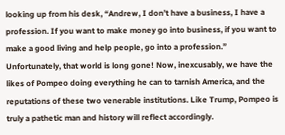looking up from his desk, “Andrew, I don’t have a business, I have a profession. If you want to make money go into business, if you want to make a good living and help people, go into a profession.” Unfortunately, that world is long gone! Now, inexcusably, we have the likes of Pompeo doing everything he can to tarnish America, and the reputations of these two venerable institutions. Like Trump, Pompeo is truly a pathetic man and history will reflect accordingly.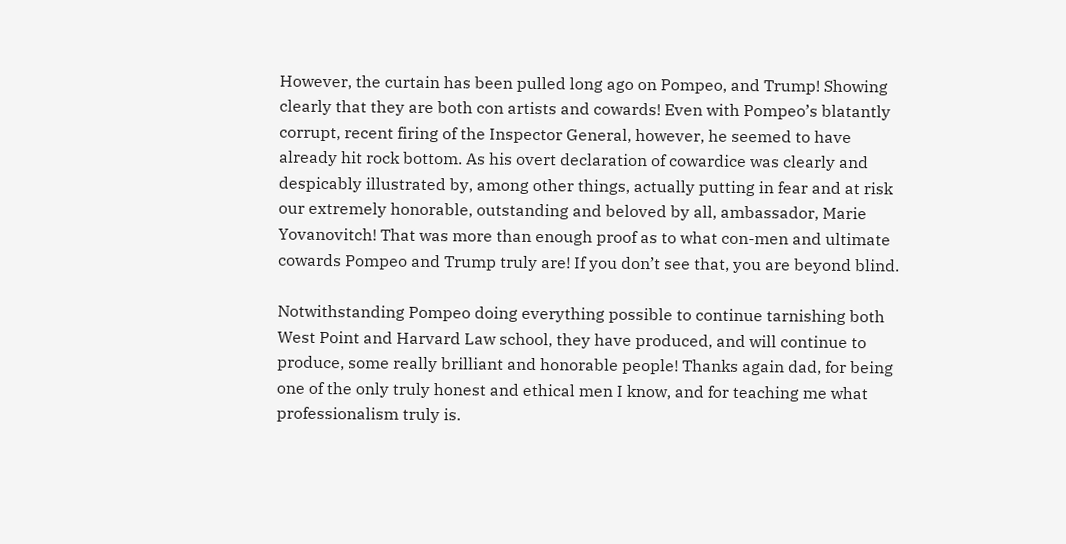However, the curtain has been pulled long ago on Pompeo, and Trump! Showing clearly that they are both con artists and cowards! Even with Pompeo’s blatantly corrupt, recent firing of the Inspector General, however, he seemed to have already hit rock bottom. As his overt declaration of cowardice was clearly and despicably illustrated by, among other things, actually putting in fear and at risk our extremely honorable, outstanding and beloved by all, ambassador, Marie Yovanovitch! That was more than enough proof as to what con-men and ultimate cowards Pompeo and Trump truly are! If you don’t see that, you are beyond blind.

Notwithstanding Pompeo doing everything possible to continue tarnishing both West Point and Harvard Law school, they have produced, and will continue to produce, some really brilliant and honorable people! Thanks again dad, for being one of the only truly honest and ethical men I know, and for teaching me what professionalism truly is.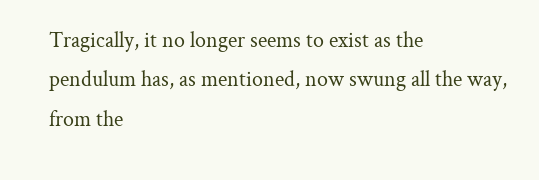Tragically, it no longer seems to exist as the pendulum has, as mentioned, now swung all the way, from the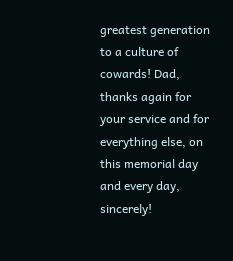greatest generation to a culture of cowards! Dad, thanks again for your service and for everything else, on this memorial day and every day, sincerely!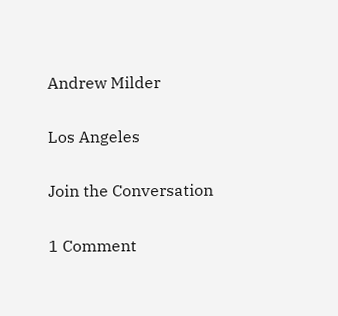Andrew Milder

Los Angeles

Join the Conversation

1 Comment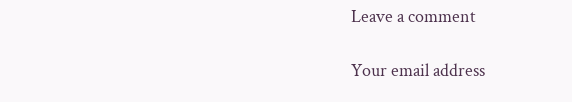Leave a comment

Your email address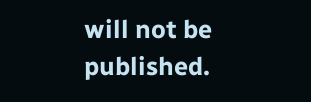will not be published.